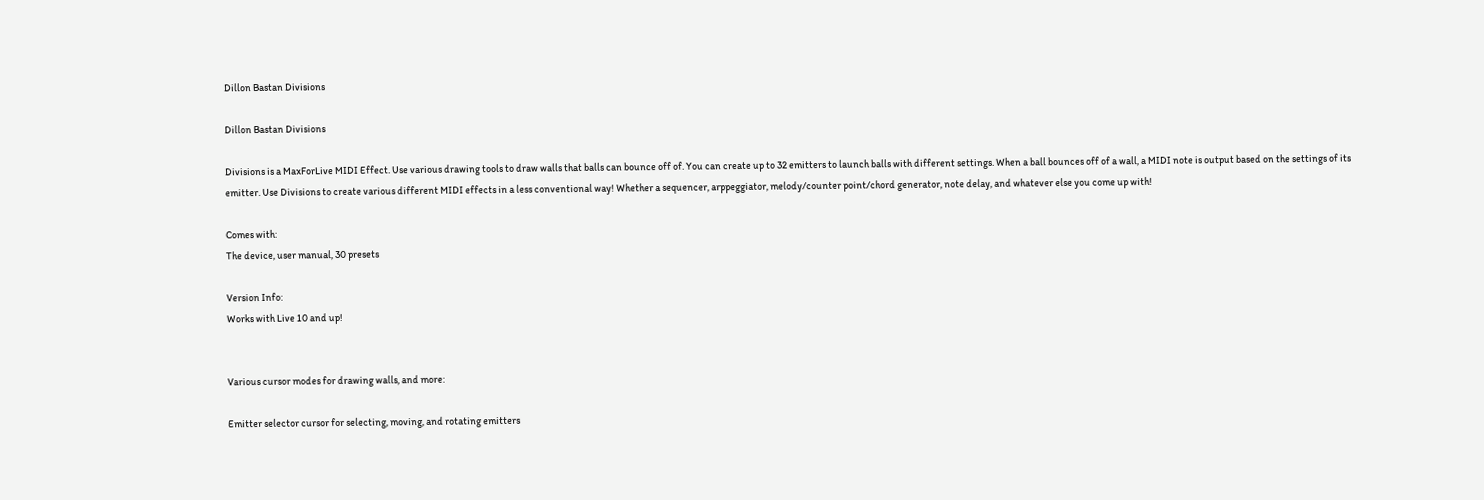Dillon Bastan Divisions

Dillon Bastan Divisions

Divisions is a MaxForLive MIDI Effect. Use various drawing tools to draw walls that balls can bounce off of. You can create up to 32 emitters to launch balls with different settings. When a ball bounces off of a wall, a MIDI note is output based on the settings of its emitter. Use Divisions to create various different MIDI effects in a less conventional way! Whether a sequencer, arppeggiator, melody/counter point/chord generator, note delay, and whatever else you come up with!

Comes with:
The device, user manual, 30 presets

Version Info:
Works with Live 10 and up!


Various cursor modes for drawing walls, and more:

Emitter selector cursor for selecting, moving, and rotating emitters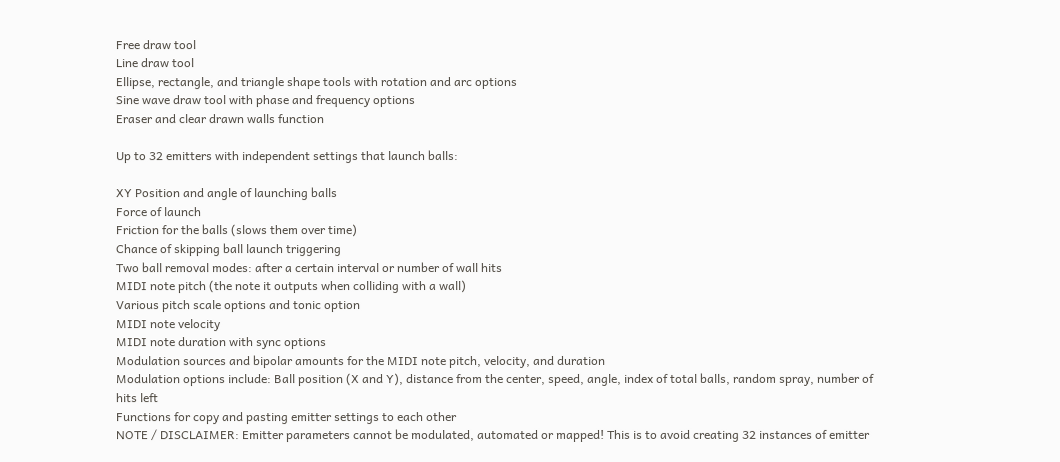Free draw tool
Line draw tool
Ellipse, rectangle, and triangle shape tools with rotation and arc options
Sine wave draw tool with phase and frequency options
Eraser and clear drawn walls function

Up to 32 emitters with independent settings that launch balls:

XY Position and angle of launching balls
Force of launch
Friction for the balls (slows them over time)
Chance of skipping ball launch triggering
Two ball removal modes: after a certain interval or number of wall hits
MIDI note pitch (the note it outputs when colliding with a wall)
Various pitch scale options and tonic option
MIDI note velocity
MIDI note duration with sync options
Modulation sources and bipolar amounts for the MIDI note pitch, velocity, and duration
Modulation options include: Ball position (X and Y), distance from the center, speed, angle, index of total balls, random spray, number of hits left
Functions for copy and pasting emitter settings to each other
NOTE / DISCLAIMER: Emitter parameters cannot be modulated, automated or mapped! This is to avoid creating 32 instances of emitter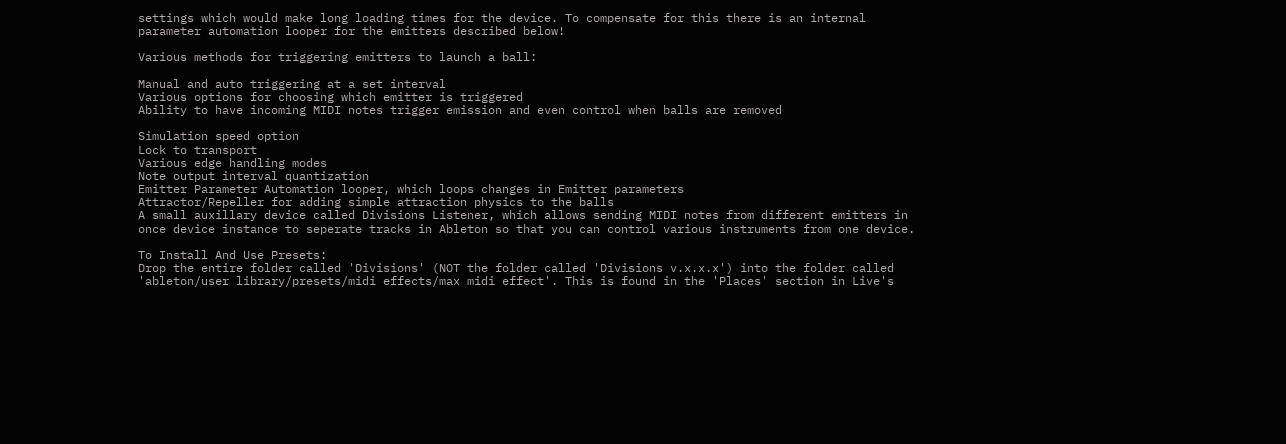settings which would make long loading times for the device. To compensate for this there is an internal parameter automation looper for the emitters described below!

Various methods for triggering emitters to launch a ball:

Manual and auto triggering at a set interval
Various options for choosing which emitter is triggered
Ability to have incoming MIDI notes trigger emission and even control when balls are removed

Simulation speed option
Lock to transport
Various edge handling modes
Note output interval quantization
Emitter Parameter Automation looper, which loops changes in Emitter parameters
Attractor/Repeller for adding simple attraction physics to the balls
A small auxillary device called Divisions Listener, which allows sending MIDI notes from different emitters in once device instance to seperate tracks in Ableton so that you can control various instruments from one device.

To Install And Use Presets:
Drop the entire folder called 'Divisions' (NOT the folder called 'Divisions v.x.x.x') into the folder called 'ableton/user library/presets/midi effects/max midi effect'. This is found in the 'Places' section in Live's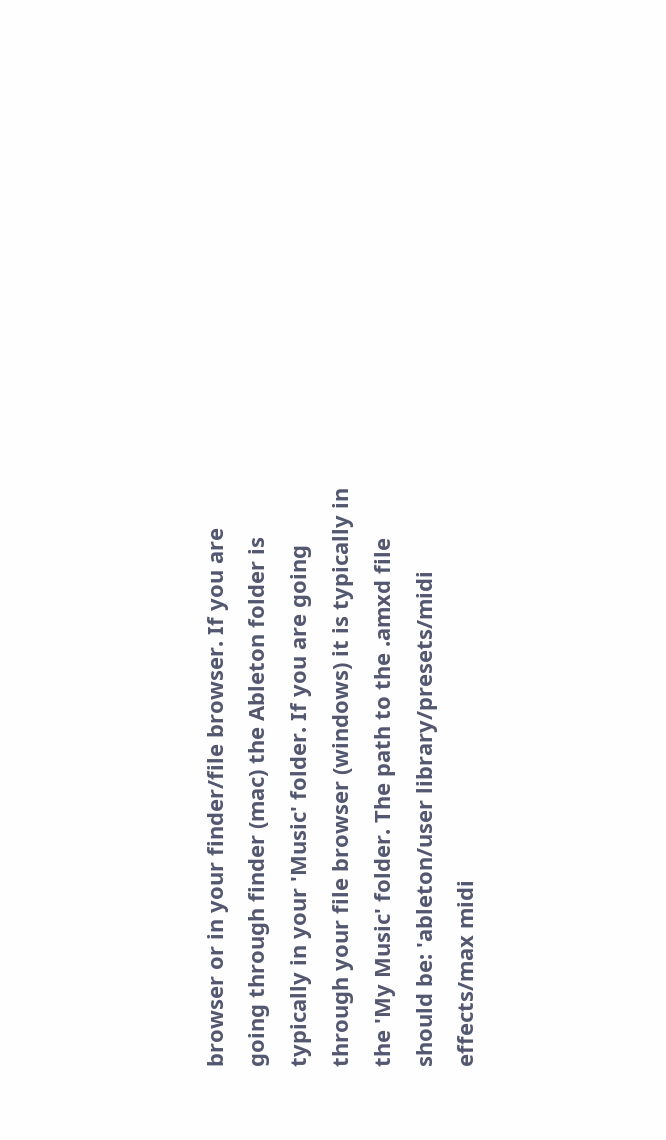browser or in your finder/file browser. If you are going through finder (mac) the Ableton folder is typically in your 'Music' folder. If you are going through your file browser (windows) it is typically in the 'My Music' folder. The path to the .amxd file should be: 'ableton/user library/presets/midi effects/max midi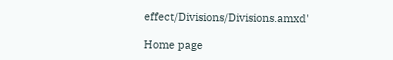effect/Divisions/Divisions.amxd'

Home page